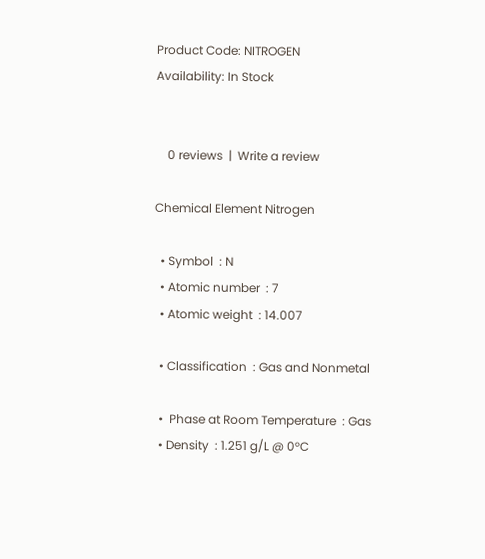Product Code: NITROGEN
Availability: In Stock


    0 reviews  |  Write a review

Chemical Element Nitrogen

  • Symbol  : N
  • Atomic number  : 7
  • Atomic weight  : 14.007

  • Classification  : Gas and Nonmetal

  •  Phase at Room Temperature  : Gas
  • Density  : 1.251 g/L @ 0°C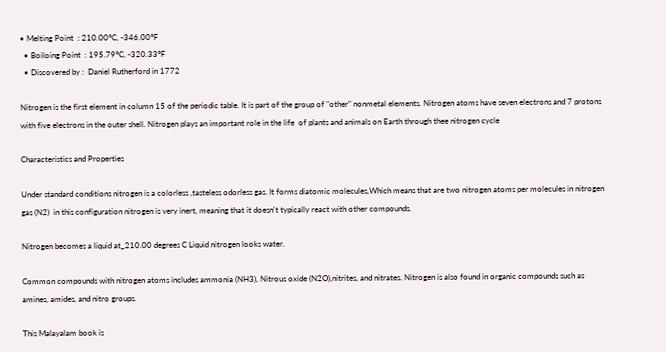• Melting Point  : 210.00°C, -346.00°F
  • Boiloing Point  : 195.79°C, -320.33°F
  • Discovered by :  Daniel Rutherford in 1772

Nitrogen is the first element in column 15 of the periodic table. It is part of the group of "other" nonmetal elements. Nitrogen atoms have seven electrons and 7 protons with five electrons in the outer shell. Nitrogen plays an important role in the life  of plants and animals on Earth through thee nitrogen cycle

Characteristics and Properties

Under standard conditions nitrogen is a colorless ,tasteless odorless gas. It forms diatomic molecules,Which means that are two nitrogen atoms per molecules in nitrogen gas (N2)  in this configuration nitrogen is very inert, meaning that it doesn't typically react with other compounds.

Nitrogen becomes a liquid at_210.00 degrees C Liquid nitrogen looks water.

Common compounds with nitrogen atoms includes ammonia (NH3), Nitrous oxide (N2O),nitrites, and nitrates. Nitrogen is also found in organic compounds such as amines, amides, and nitro groups.

This Malayalam book is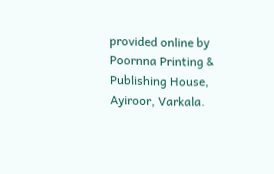provided online by Poornna Printing & Publishing House, Ayiroor, Varkala.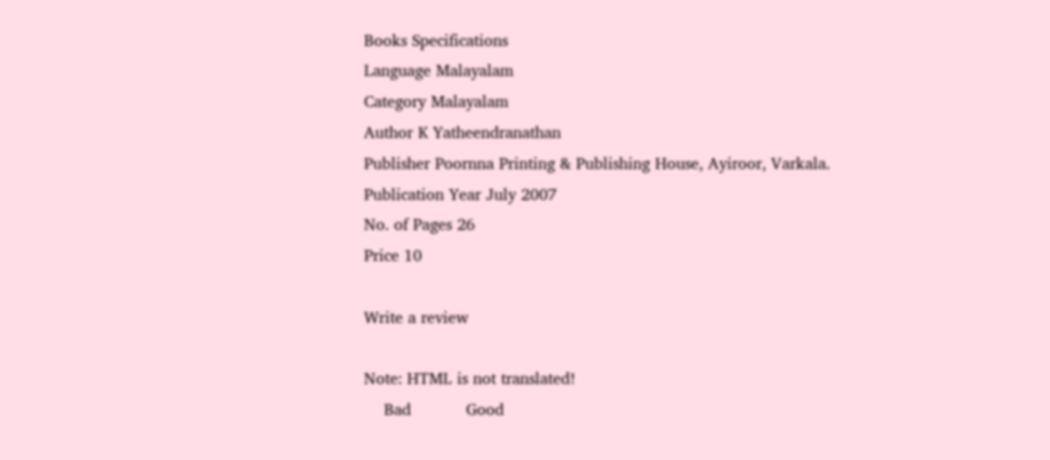Books Specifications
Language Malayalam
Category Malayalam
Author K Yatheendranathan
Publisher Poornna Printing & Publishing House, Ayiroor, Varkala.
Publication Year July 2007
No. of Pages 26
Price 10

Write a review

Note: HTML is not translated!
    Bad           Good